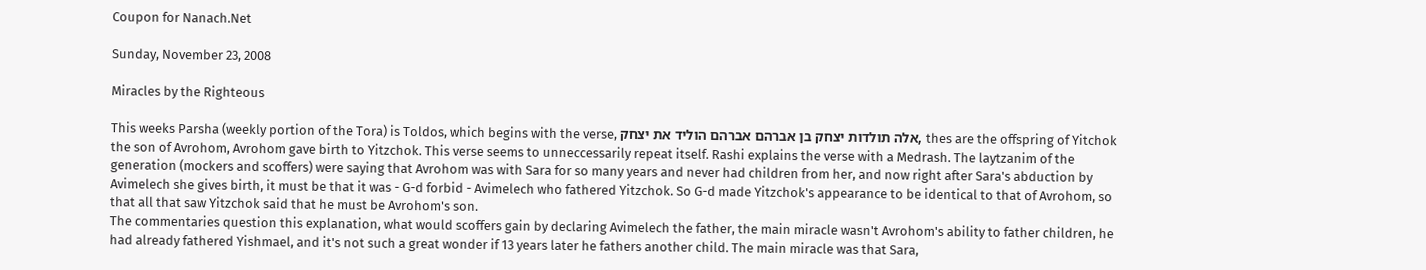Coupon for Nanach.Net

Sunday, November 23, 2008

Miracles by the Righteous

This weeks Parsha (weekly portion of the Tora) is Toldos, which begins with the verse, אלה תולדות יצחק בן אברהם אברהם הוליד את יצחק, thes are the offspring of Yitchok the son of Avrohom, Avrohom gave birth to Yitzchok. This verse seems to unneccessarily repeat itself. Rashi explains the verse with a Medrash. The laytzanim of the generation (mockers and scoffers) were saying that Avrohom was with Sara for so many years and never had children from her, and now right after Sara's abduction by Avimelech she gives birth, it must be that it was - G-d forbid - Avimelech who fathered Yitzchok. So G-d made Yitzchok's appearance to be identical to that of Avrohom, so that all that saw Yitzchok said that he must be Avrohom's son.
The commentaries question this explanation, what would scoffers gain by declaring Avimelech the father, the main miracle wasn't Avrohom's ability to father children, he had already fathered Yishmael, and it's not such a great wonder if 13 years later he fathers another child. The main miracle was that Sara,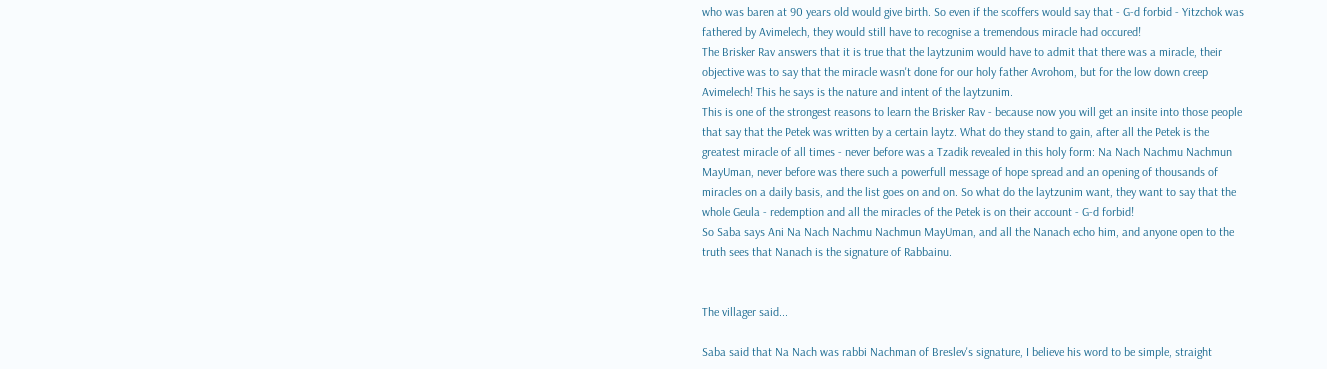who was baren at 90 years old would give birth. So even if the scoffers would say that - G-d forbid - Yitzchok was fathered by Avimelech, they would still have to recognise a tremendous miracle had occured!
The Brisker Rav answers that it is true that the laytzunim would have to admit that there was a miracle, their objective was to say that the miracle wasn't done for our holy father Avrohom, but for the low down creep Avimelech! This he says is the nature and intent of the laytzunim.
This is one of the strongest reasons to learn the Brisker Rav - because now you will get an insite into those people that say that the Petek was written by a certain laytz. What do they stand to gain, after all the Petek is the greatest miracle of all times - never before was a Tzadik revealed in this holy form: Na Nach Nachmu Nachmun MayUman, never before was there such a powerfull message of hope spread and an opening of thousands of miracles on a daily basis, and the list goes on and on. So what do the laytzunim want, they want to say that the whole Geula - redemption and all the miracles of the Petek is on their account - G-d forbid!
So Saba says Ani Na Nach Nachmu Nachmun MayUman, and all the Nanach echo him, and anyone open to the truth sees that Nanach is the signature of Rabbainu.


The villager said...

Saba said that Na Nach was rabbi Nachman of Breslev's signature, I believe his word to be simple, straight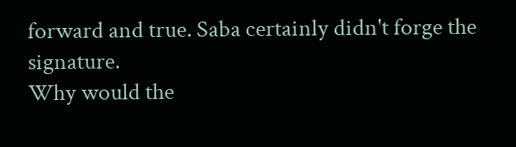forward and true. Saba certainly didn't forge the signature.
Why would the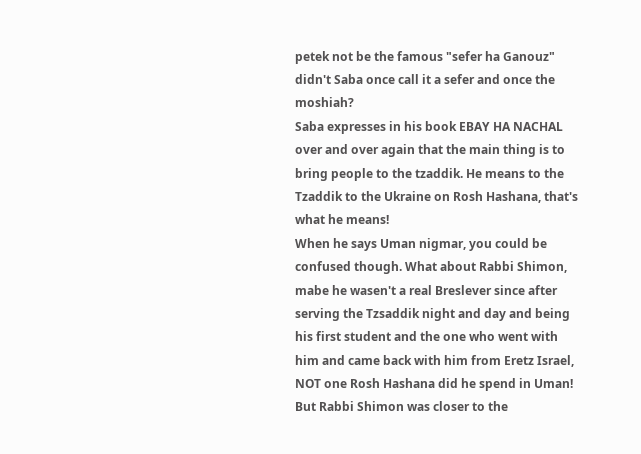petek not be the famous "sefer ha Ganouz" didn't Saba once call it a sefer and once the moshiah?
Saba expresses in his book EBAY HA NACHAL over and over again that the main thing is to bring people to the tzaddik. He means to the Tzaddik to the Ukraine on Rosh Hashana, that's what he means!
When he says Uman nigmar, you could be confused though. What about Rabbi Shimon, mabe he wasen't a real Breslever since after serving the Tzsaddik night and day and being his first student and the one who went with him and came back with him from Eretz Israel, NOT one Rosh Hashana did he spend in Uman!
But Rabbi Shimon was closer to the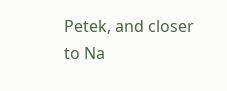Petek, and closer to Na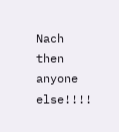Nach then anyone else!!!!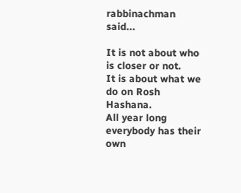rabbinachman said...

It is not about who is closer or not.
It is about what we do on Rosh Hashana.
All year long everybody has their own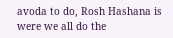avoda to do, Rosh Hashana is were we all do the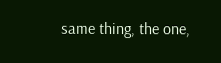same thing, the one,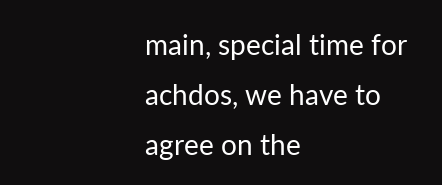main, special time for achdos, we have to agree on the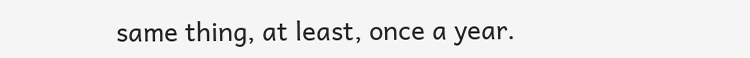same thing, at least, once a year.